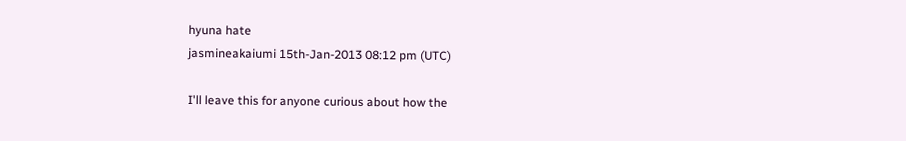hyuna hate
jasmineakaiumi 15th-Jan-2013 08:12 pm (UTC)

I'll leave this for anyone curious about how the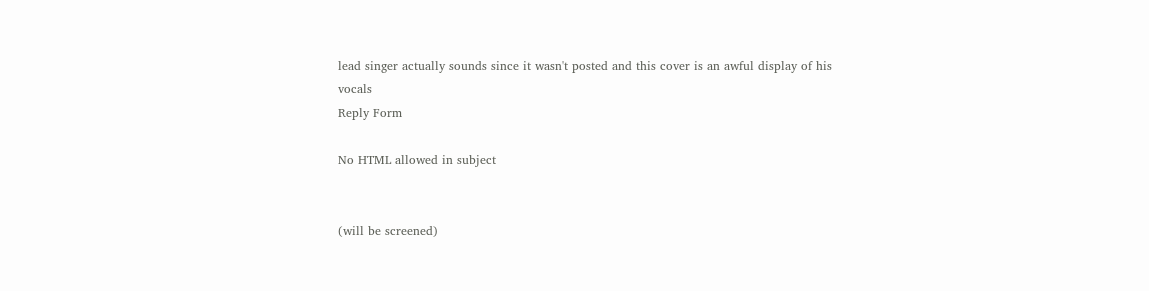lead singer actually sounds since it wasn't posted and this cover is an awful display of his vocals
Reply Form

No HTML allowed in subject


(will be screened)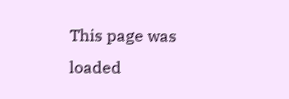This page was loaded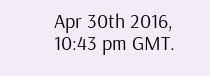Apr 30th 2016, 10:43 pm GMT.